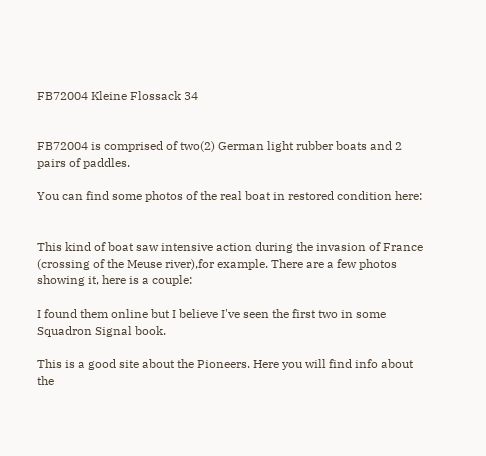FB72004 Kleine Flossack 34


FB72004 is comprised of two(2) German light rubber boats and 2 pairs of paddles.

You can find some photos of the real boat in restored condition here:


This kind of boat saw intensive action during the invasion of France (crossing of the Meuse river),for example. There are a few photos showing it, here is a couple:

I found them online but I believe I've seen the first two in some Squadron Signal book.

This is a good site about the Pioneers. Here you will find info about the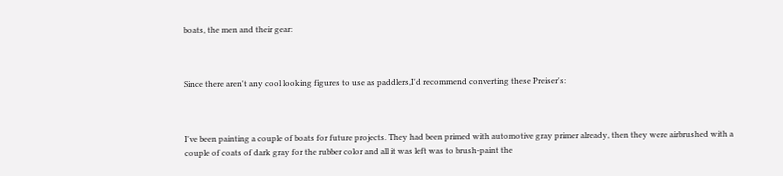boats, the men and their gear:



Since there aren't any cool looking figures to use as paddlers,I'd recommend converting these Preiser's:



I've been painting a couple of boats for future projects. They had been primed with automotive gray primer already, then they were airbrushed with a couple of coats of dark gray for the rubber color and all it was left was to brush-paint the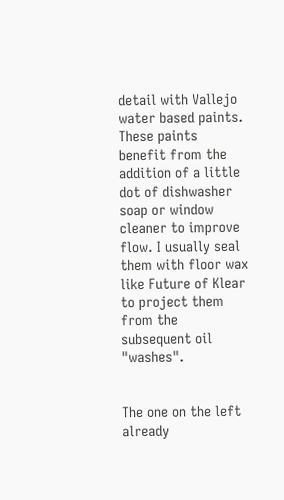detail with Vallejo water based paints. These paints benefit from the addition of a little dot of dishwasher soap or window cleaner to improve flow. I usually seal them with floor wax like Future of Klear to project them from the subsequent oil "washes".


The one on the left already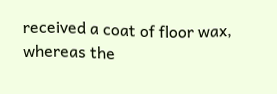received a coat of floor wax, whereas the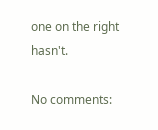one on the right hasn't.

No comments: